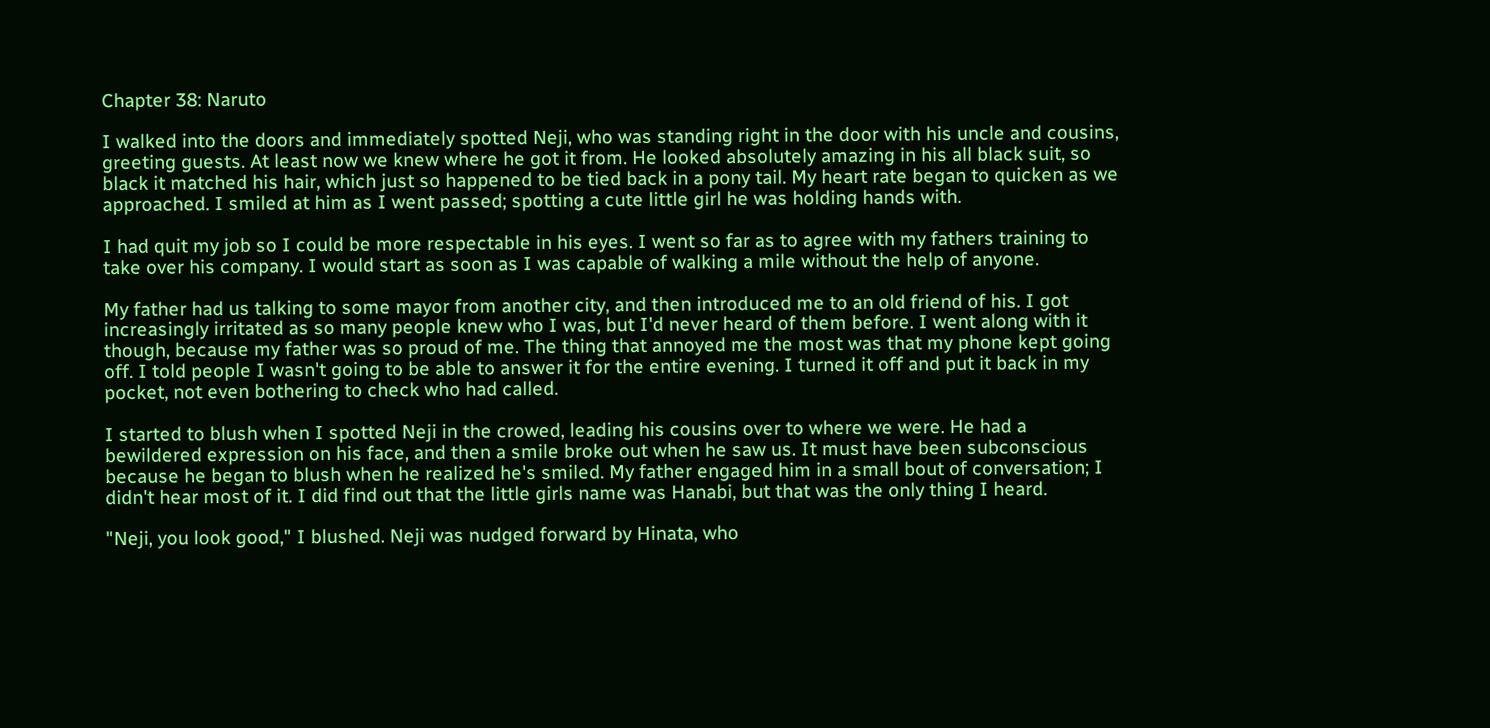Chapter 38: Naruto

I walked into the doors and immediately spotted Neji, who was standing right in the door with his uncle and cousins, greeting guests. At least now we knew where he got it from. He looked absolutely amazing in his all black suit, so black it matched his hair, which just so happened to be tied back in a pony tail. My heart rate began to quicken as we approached. I smiled at him as I went passed; spotting a cute little girl he was holding hands with.

I had quit my job so I could be more respectable in his eyes. I went so far as to agree with my fathers training to take over his company. I would start as soon as I was capable of walking a mile without the help of anyone.

My father had us talking to some mayor from another city, and then introduced me to an old friend of his. I got increasingly irritated as so many people knew who I was, but I'd never heard of them before. I went along with it though, because my father was so proud of me. The thing that annoyed me the most was that my phone kept going off. I told people I wasn't going to be able to answer it for the entire evening. I turned it off and put it back in my pocket, not even bothering to check who had called.

I started to blush when I spotted Neji in the crowed, leading his cousins over to where we were. He had a bewildered expression on his face, and then a smile broke out when he saw us. It must have been subconscious because he began to blush when he realized he's smiled. My father engaged him in a small bout of conversation; I didn't hear most of it. I did find out that the little girls name was Hanabi, but that was the only thing I heard.

"Neji, you look good," I blushed. Neji was nudged forward by Hinata, who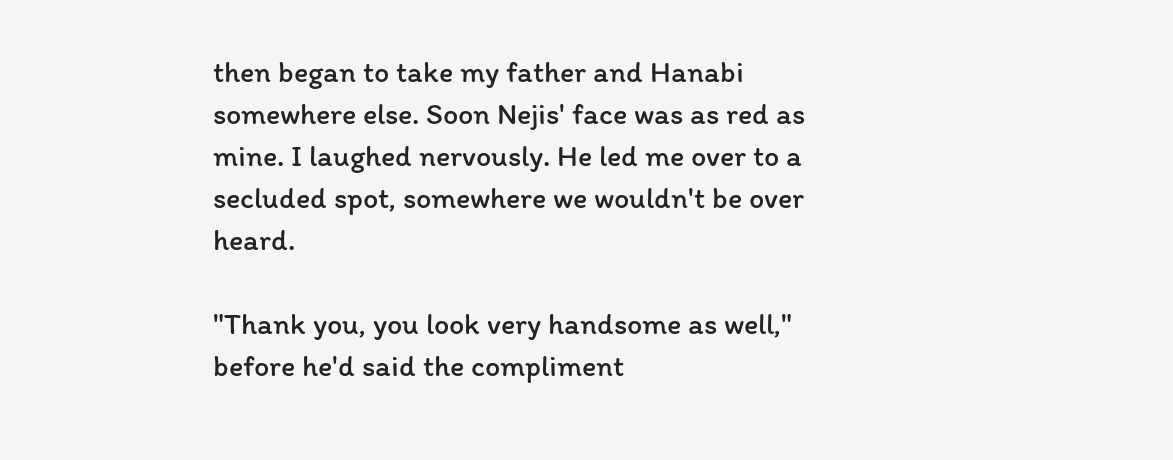then began to take my father and Hanabi somewhere else. Soon Nejis' face was as red as mine. I laughed nervously. He led me over to a secluded spot, somewhere we wouldn't be over heard.

"Thank you, you look very handsome as well," before he'd said the compliment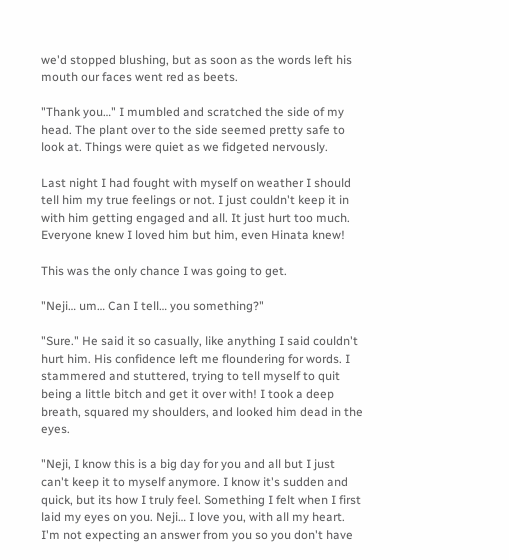we'd stopped blushing, but as soon as the words left his mouth our faces went red as beets.

"Thank you…" I mumbled and scratched the side of my head. The plant over to the side seemed pretty safe to look at. Things were quiet as we fidgeted nervously.

Last night I had fought with myself on weather I should tell him my true feelings or not. I just couldn't keep it in with him getting engaged and all. It just hurt too much. Everyone knew I loved him but him, even Hinata knew!

This was the only chance I was going to get.

"Neji… um… Can I tell… you something?"

"Sure." He said it so casually, like anything I said couldn't hurt him. His confidence left me floundering for words. I stammered and stuttered, trying to tell myself to quit being a little bitch and get it over with! I took a deep breath, squared my shoulders, and looked him dead in the eyes.

"Neji, I know this is a big day for you and all but I just can't keep it to myself anymore. I know it's sudden and quick, but its how I truly feel. Something I felt when I first laid my eyes on you. Neji… I love you, with all my heart. I'm not expecting an answer from you so you don't have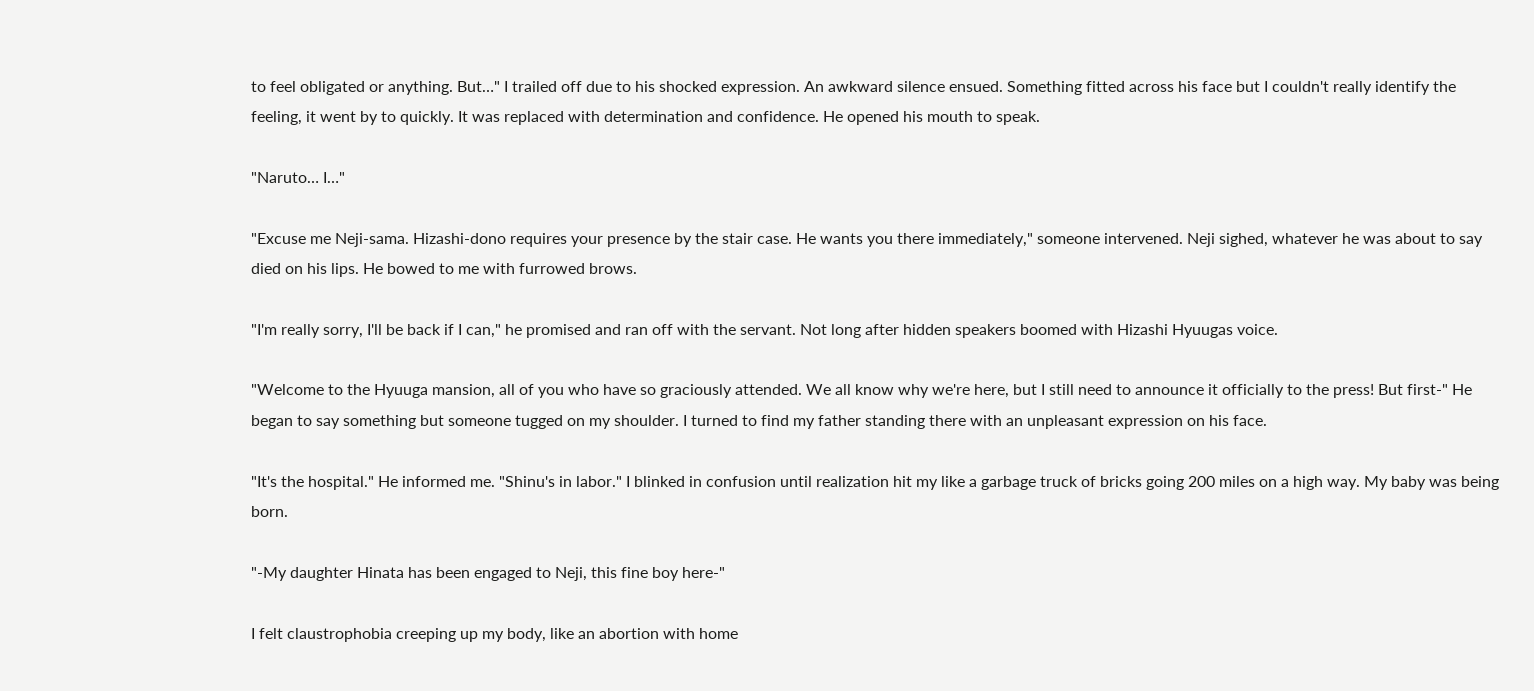to feel obligated or anything. But…" I trailed off due to his shocked expression. An awkward silence ensued. Something fitted across his face but I couldn't really identify the feeling, it went by to quickly. It was replaced with determination and confidence. He opened his mouth to speak.

"Naruto… I…"

"Excuse me Neji-sama. Hizashi-dono requires your presence by the stair case. He wants you there immediately," someone intervened. Neji sighed, whatever he was about to say died on his lips. He bowed to me with furrowed brows.

"I'm really sorry, I'll be back if I can," he promised and ran off with the servant. Not long after hidden speakers boomed with Hizashi Hyuugas voice.

"Welcome to the Hyuuga mansion, all of you who have so graciously attended. We all know why we're here, but I still need to announce it officially to the press! But first-" He began to say something but someone tugged on my shoulder. I turned to find my father standing there with an unpleasant expression on his face.

"It's the hospital." He informed me. "Shinu's in labor." I blinked in confusion until realization hit my like a garbage truck of bricks going 200 miles on a high way. My baby was being born.

"-My daughter Hinata has been engaged to Neji, this fine boy here-"

I felt claustrophobia creeping up my body, like an abortion with home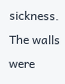sickness. The walls were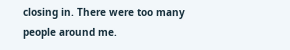closing in. There were too many people around me.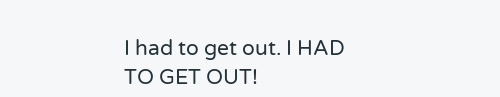I had to get out. I HAD TO GET OUT!